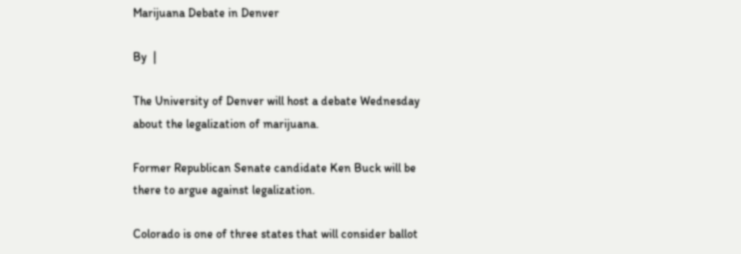Marijuana Debate in Denver

By  |

The University of Denver will host a debate Wednesday about the legalization of marijuana.

Former Republican Senate candidate Ken Buck will be there to argue against legalization.

Colorado is one of three states that will consider ballot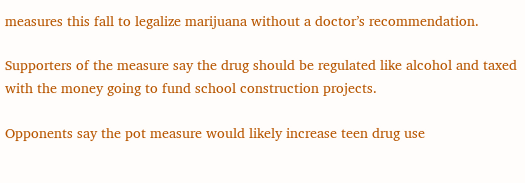measures this fall to legalize marijuana without a doctor’s recommendation.

Supporters of the measure say the drug should be regulated like alcohol and taxed with the money going to fund school construction projects.

Opponents say the pot measure would likely increase teen drug use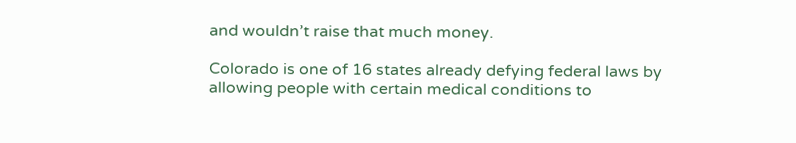and wouldn’t raise that much money.

Colorado is one of 16 states already defying federal laws by allowing people with certain medical conditions to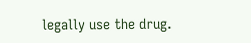legally use the drug.